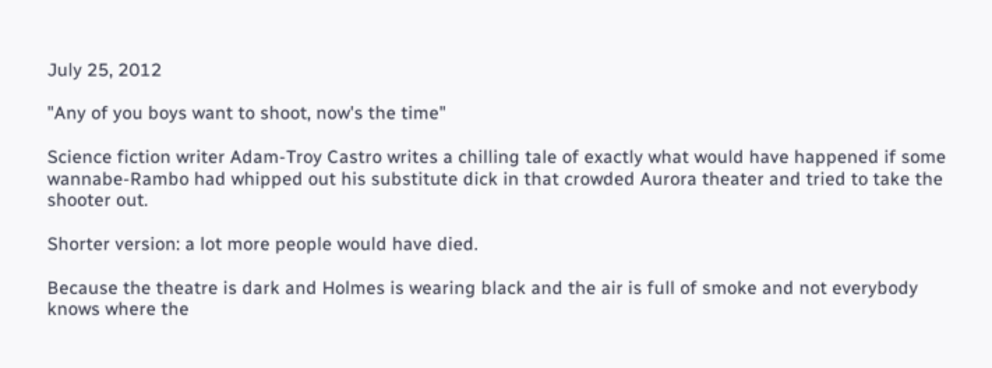July 25, 2012

"Any of you boys want to shoot, now's the time"

Science fiction writer Adam-Troy Castro writes a chilling tale of exactly what would have happened if some wannabe-Rambo had whipped out his substitute dick in that crowded Aurora theater and tried to take the shooter out.

Shorter version: a lot more people would have died.

Because the theatre is dark and Holmes is wearing black and the air is full of smoke and not everybody knows where the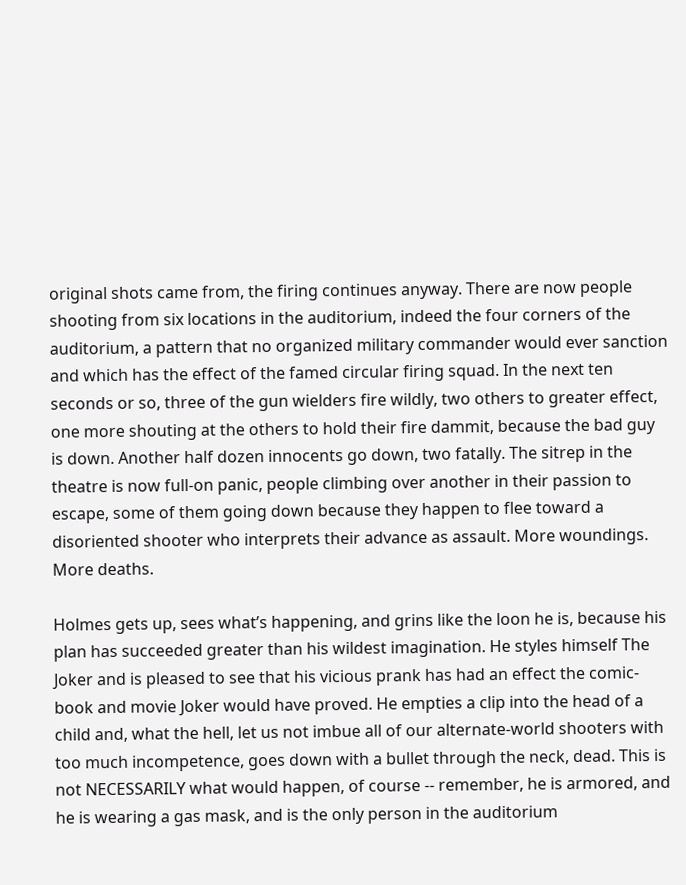original shots came from, the firing continues anyway. There are now people shooting from six locations in the auditorium, indeed the four corners of the auditorium, a pattern that no organized military commander would ever sanction and which has the effect of the famed circular firing squad. In the next ten seconds or so, three of the gun wielders fire wildly, two others to greater effect, one more shouting at the others to hold their fire dammit, because the bad guy is down. Another half dozen innocents go down, two fatally. The sitrep in the theatre is now full-on panic, people climbing over another in their passion to escape, some of them going down because they happen to flee toward a disoriented shooter who interprets their advance as assault. More woundings. More deaths.

Holmes gets up, sees what’s happening, and grins like the loon he is, because his plan has succeeded greater than his wildest imagination. He styles himself The Joker and is pleased to see that his vicious prank has had an effect the comic-book and movie Joker would have proved. He empties a clip into the head of a child and, what the hell, let us not imbue all of our alternate-world shooters with too much incompetence, goes down with a bullet through the neck, dead. This is not NECESSARILY what would happen, of course -- remember, he is armored, and he is wearing a gas mask, and is the only person in the auditorium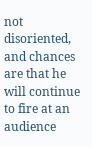not disoriented, and chances are that he will continue to fire at an audience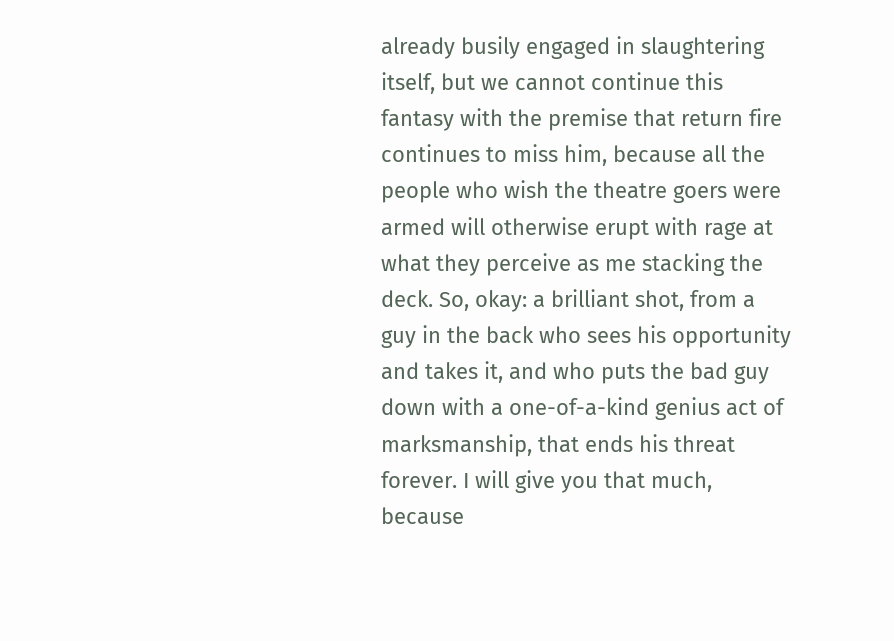already busily engaged in slaughtering itself, but we cannot continue this fantasy with the premise that return fire continues to miss him, because all the people who wish the theatre goers were armed will otherwise erupt with rage at what they perceive as me stacking the deck. So, okay: a brilliant shot, from a guy in the back who sees his opportunity and takes it, and who puts the bad guy down with a one-of-a-kind genius act of marksmanship, that ends his threat forever. I will give you that much, because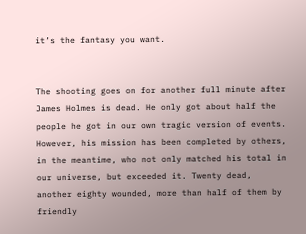it’s the fantasy you want.


The shooting goes on for another full minute after James Holmes is dead. He only got about half the people he got in our own tragic version of events. However, his mission has been completed by others, in the meantime, who not only matched his total in our universe, but exceeded it. Twenty dead, another eighty wounded, more than half of them by friendly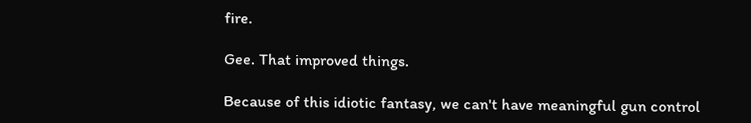fire.

Gee. That improved things.

Because of this idiotic fantasy, we can't have meaningful gun control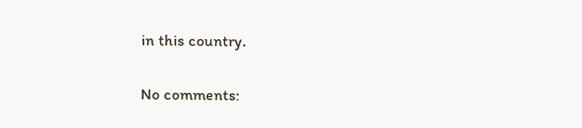in this country.

No comments: